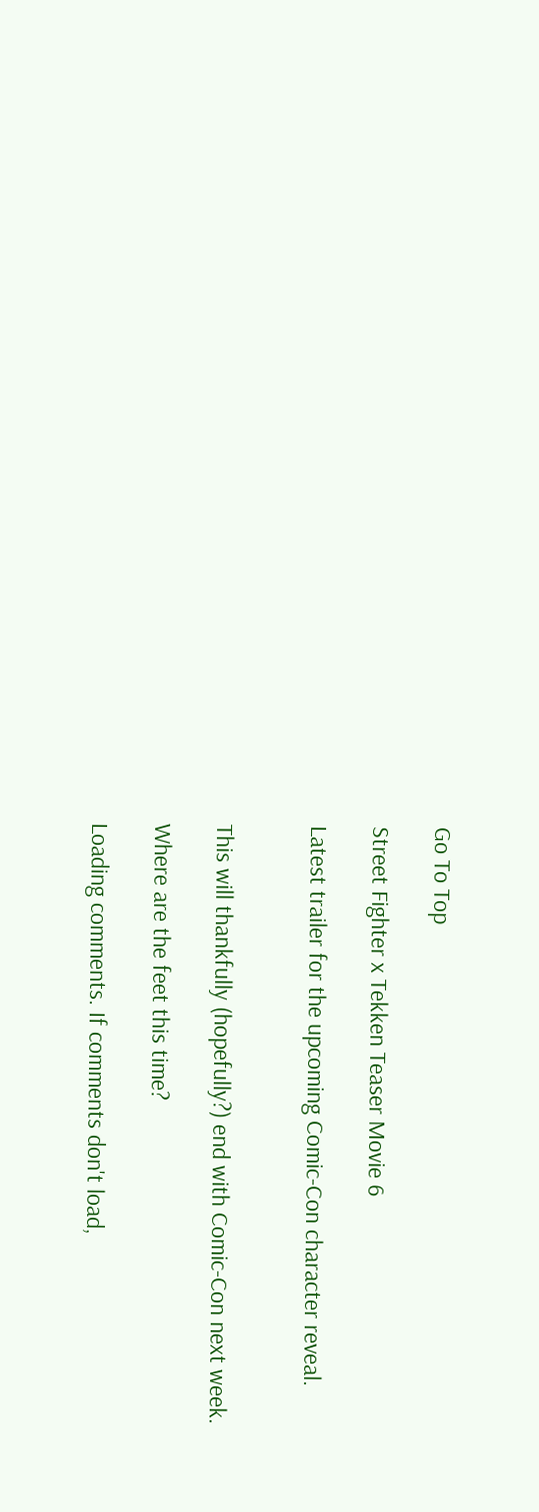Go To Top

Street Fighter x Tekken Teaser Movie 6

Latest trailer for the upcoming Comic-Con character reveal.


This will thankfully (hopefully?) end with Comic-Con next week.

Where are the feet this time?

Loading comments. If comments don't load,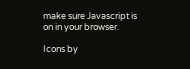make sure Javascript is on in your browser.

Icons by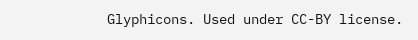Glyphicons. Used under CC-BY license.